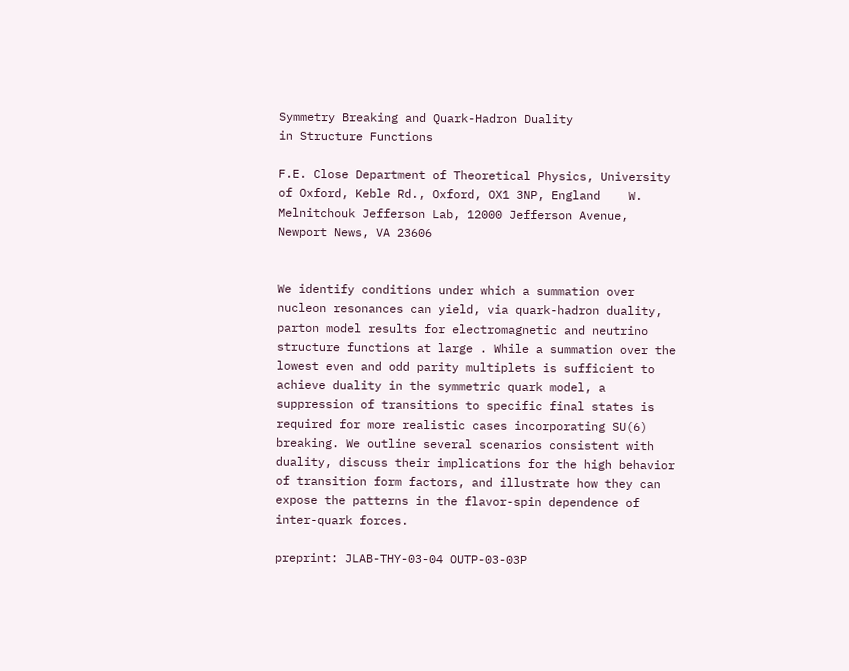Symmetry Breaking and Quark-Hadron Duality
in Structure Functions

F.E. Close Department of Theoretical Physics, University of Oxford, Keble Rd., Oxford, OX1 3NP, England    W. Melnitchouk Jefferson Lab, 12000 Jefferson Avenue, Newport News, VA 23606


We identify conditions under which a summation over nucleon resonances can yield, via quark-hadron duality, parton model results for electromagnetic and neutrino structure functions at large . While a summation over the lowest even and odd parity multiplets is sufficient to achieve duality in the symmetric quark model, a suppression of transitions to specific final states is required for more realistic cases incorporating SU(6) breaking. We outline several scenarios consistent with duality, discuss their implications for the high behavior of transition form factors, and illustrate how they can expose the patterns in the flavor-spin dependence of inter-quark forces.

preprint: JLAB-THY-03-04 OUTP-03-03P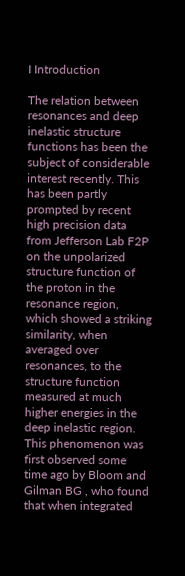I Introduction

The relation between resonances and deep inelastic structure functions has been the subject of considerable interest recently. This has been partly prompted by recent high precision data from Jefferson Lab F2P on the unpolarized structure function of the proton in the resonance region, which showed a striking similarity, when averaged over resonances, to the structure function measured at much higher energies in the deep inelastic region. This phenomenon was first observed some time ago by Bloom and Gilman BG , who found that when integrated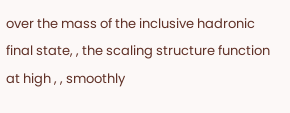over the mass of the inclusive hadronic final state, , the scaling structure function at high , , smoothly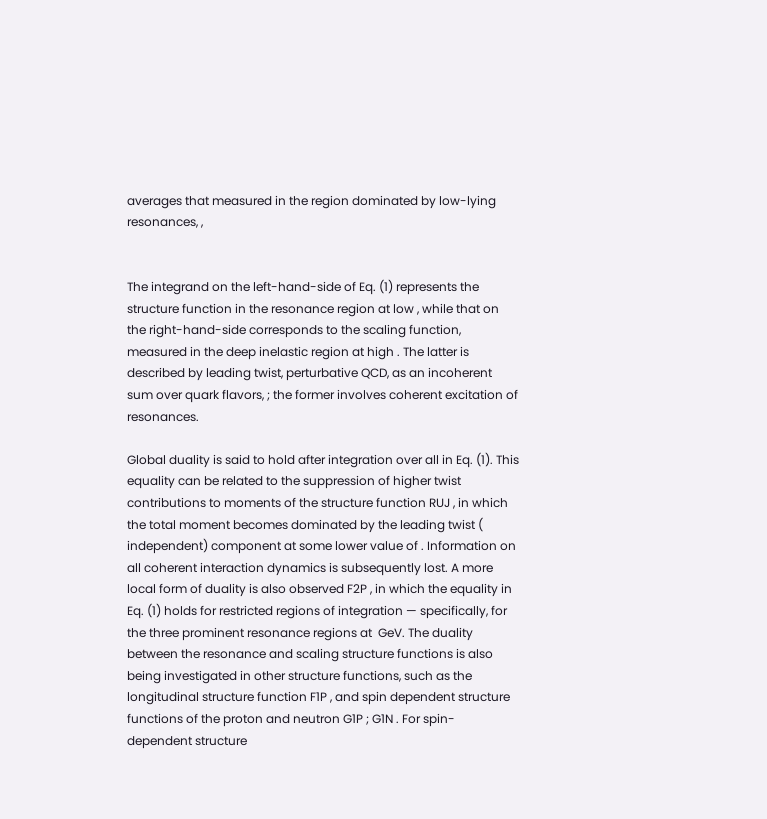averages that measured in the region dominated by low-lying resonances, ,


The integrand on the left-hand-side of Eq. (1) represents the structure function in the resonance region at low , while that on the right-hand-side corresponds to the scaling function, measured in the deep inelastic region at high . The latter is described by leading twist, perturbative QCD, as an incoherent sum over quark flavors, ; the former involves coherent excitation of resonances.

Global duality is said to hold after integration over all in Eq. (1). This equality can be related to the suppression of higher twist contributions to moments of the structure function RUJ , in which the total moment becomes dominated by the leading twist ( independent) component at some lower value of . Information on all coherent interaction dynamics is subsequently lost. A more local form of duality is also observed F2P , in which the equality in Eq. (1) holds for restricted regions of integration — specifically, for the three prominent resonance regions at  GeV. The duality between the resonance and scaling structure functions is also being investigated in other structure functions, such as the longitudinal structure function F1P , and spin dependent structure functions of the proton and neutron G1P ; G1N . For spin-dependent structure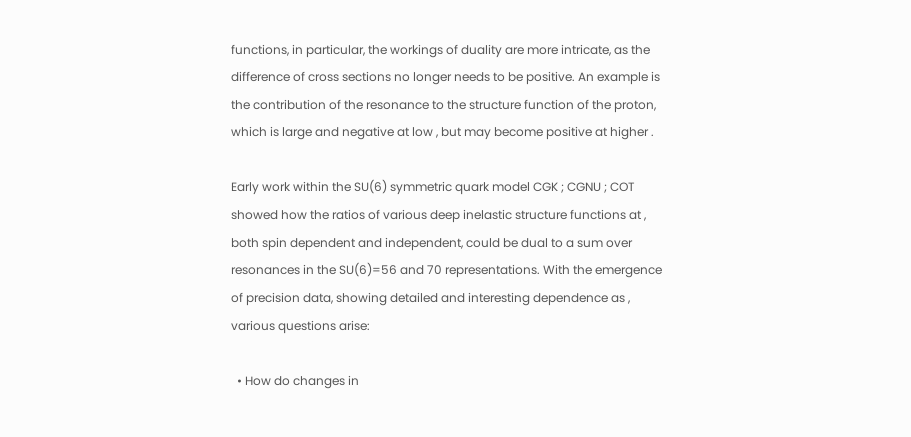functions, in particular, the workings of duality are more intricate, as the difference of cross sections no longer needs to be positive. An example is the contribution of the resonance to the structure function of the proton, which is large and negative at low , but may become positive at higher .

Early work within the SU(6) symmetric quark model CGK ; CGNU ; COT showed how the ratios of various deep inelastic structure functions at , both spin dependent and independent, could be dual to a sum over resonances in the SU(6)=56 and 70 representations. With the emergence of precision data, showing detailed and interesting dependence as , various questions arise:

  • How do changes in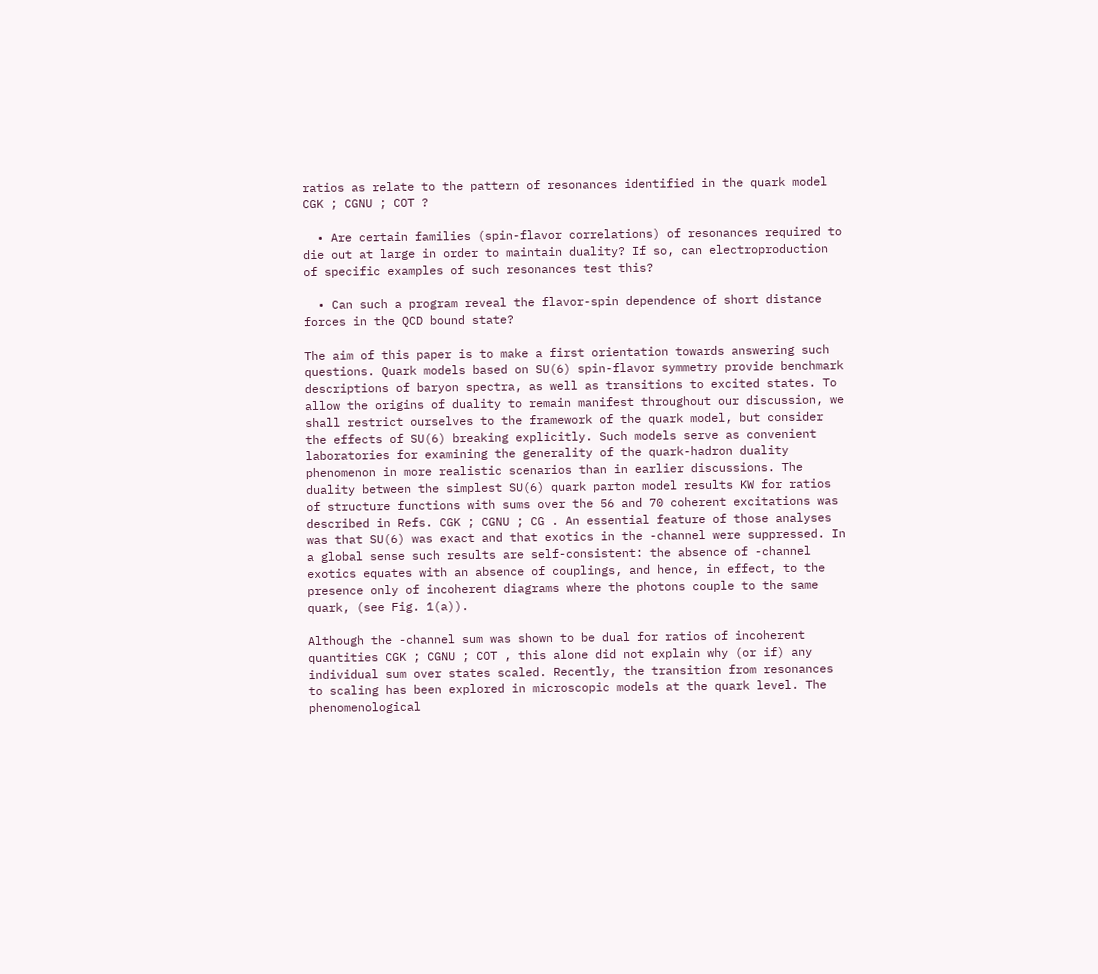ratios as relate to the pattern of resonances identified in the quark model CGK ; CGNU ; COT ?

  • Are certain families (spin-flavor correlations) of resonances required to die out at large in order to maintain duality? If so, can electroproduction of specific examples of such resonances test this?

  • Can such a program reveal the flavor-spin dependence of short distance forces in the QCD bound state?

The aim of this paper is to make a first orientation towards answering such questions. Quark models based on SU(6) spin-flavor symmetry provide benchmark descriptions of baryon spectra, as well as transitions to excited states. To allow the origins of duality to remain manifest throughout our discussion, we shall restrict ourselves to the framework of the quark model, but consider the effects of SU(6) breaking explicitly. Such models serve as convenient laboratories for examining the generality of the quark-hadron duality phenomenon in more realistic scenarios than in earlier discussions. The duality between the simplest SU(6) quark parton model results KW for ratios of structure functions with sums over the 56 and 70 coherent excitations was described in Refs. CGK ; CGNU ; CG . An essential feature of those analyses was that SU(6) was exact and that exotics in the -channel were suppressed. In a global sense such results are self-consistent: the absence of -channel exotics equates with an absence of couplings, and hence, in effect, to the presence only of incoherent diagrams where the photons couple to the same quark, (see Fig. 1(a)).

Although the -channel sum was shown to be dual for ratios of incoherent quantities CGK ; CGNU ; COT , this alone did not explain why (or if) any individual sum over states scaled. Recently, the transition from resonances to scaling has been explored in microscopic models at the quark level. The phenomenological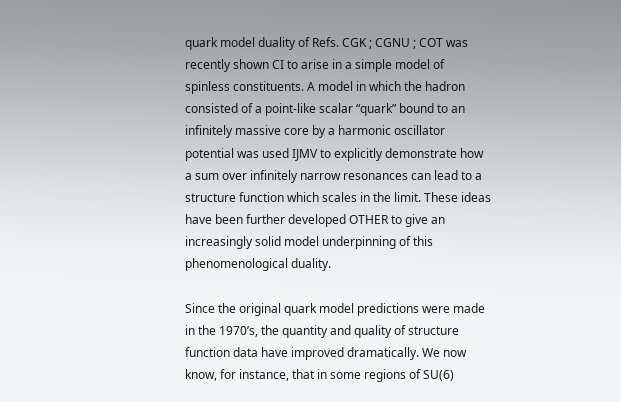quark model duality of Refs. CGK ; CGNU ; COT was recently shown CI to arise in a simple model of spinless constituents. A model in which the hadron consisted of a point-like scalar “quark” bound to an infinitely massive core by a harmonic oscillator potential was used IJMV to explicitly demonstrate how a sum over infinitely narrow resonances can lead to a structure function which scales in the limit. These ideas have been further developed OTHER to give an increasingly solid model underpinning of this phenomenological duality.

Since the original quark model predictions were made in the 1970’s, the quantity and quality of structure function data have improved dramatically. We now know, for instance, that in some regions of SU(6)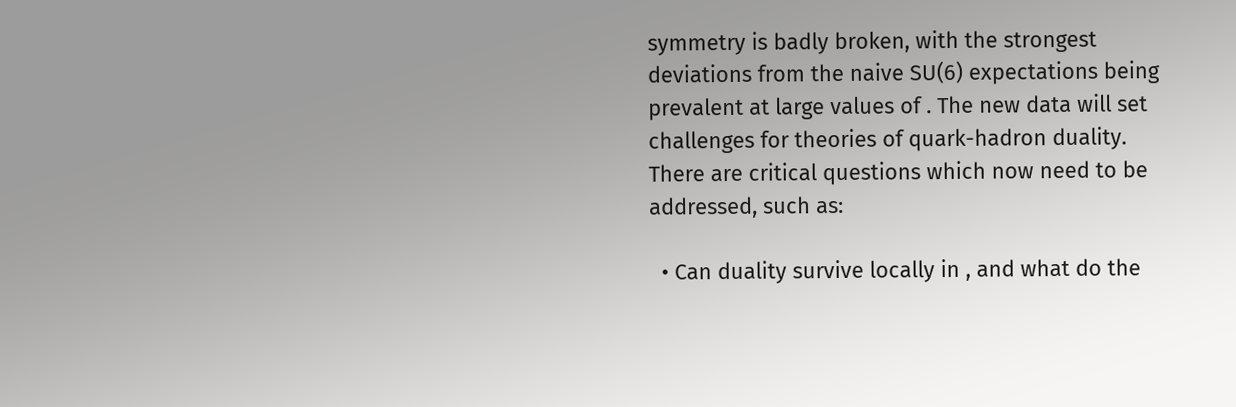symmetry is badly broken, with the strongest deviations from the naive SU(6) expectations being prevalent at large values of . The new data will set challenges for theories of quark-hadron duality. There are critical questions which now need to be addressed, such as:

  • Can duality survive locally in , and what do the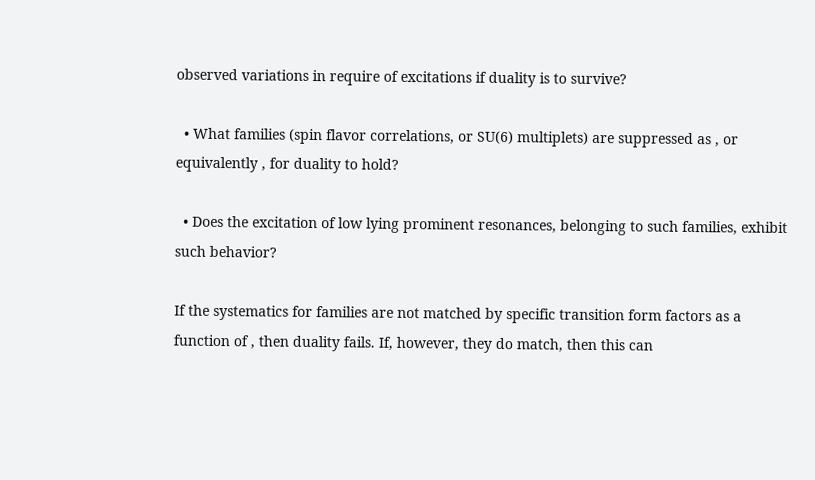observed variations in require of excitations if duality is to survive?

  • What families (spin flavor correlations, or SU(6) multiplets) are suppressed as , or equivalently , for duality to hold?

  • Does the excitation of low lying prominent resonances, belonging to such families, exhibit such behavior?

If the systematics for families are not matched by specific transition form factors as a function of , then duality fails. If, however, they do match, then this can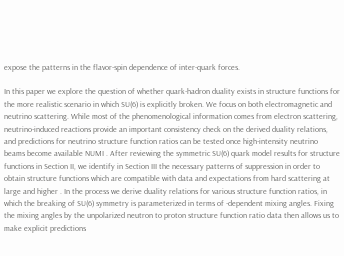expose the patterns in the flavor-spin dependence of inter-quark forces.

In this paper we explore the question of whether quark-hadron duality exists in structure functions for the more realistic scenario in which SU(6) is explicitly broken. We focus on both electromagnetic and neutrino scattering. While most of the phenomenological information comes from electron scattering, neutrino-induced reactions provide an important consistency check on the derived duality relations, and predictions for neutrino structure function ratios can be tested once high-intensity neutrino beams become available NUMI . After reviewing the symmetric SU(6) quark model results for structure functions in Section II, we identify in Section III the necessary patterns of suppression in order to obtain structure functions which are compatible with data and expectations from hard scattering at large and higher . In the process we derive duality relations for various structure function ratios, in which the breaking of SU(6) symmetry is parameterized in terms of -dependent mixing angles. Fixing the mixing angles by the unpolarized neutron to proton structure function ratio data then allows us to make explicit predictions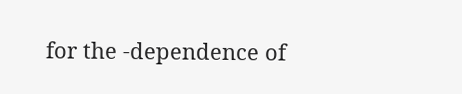for the -dependence of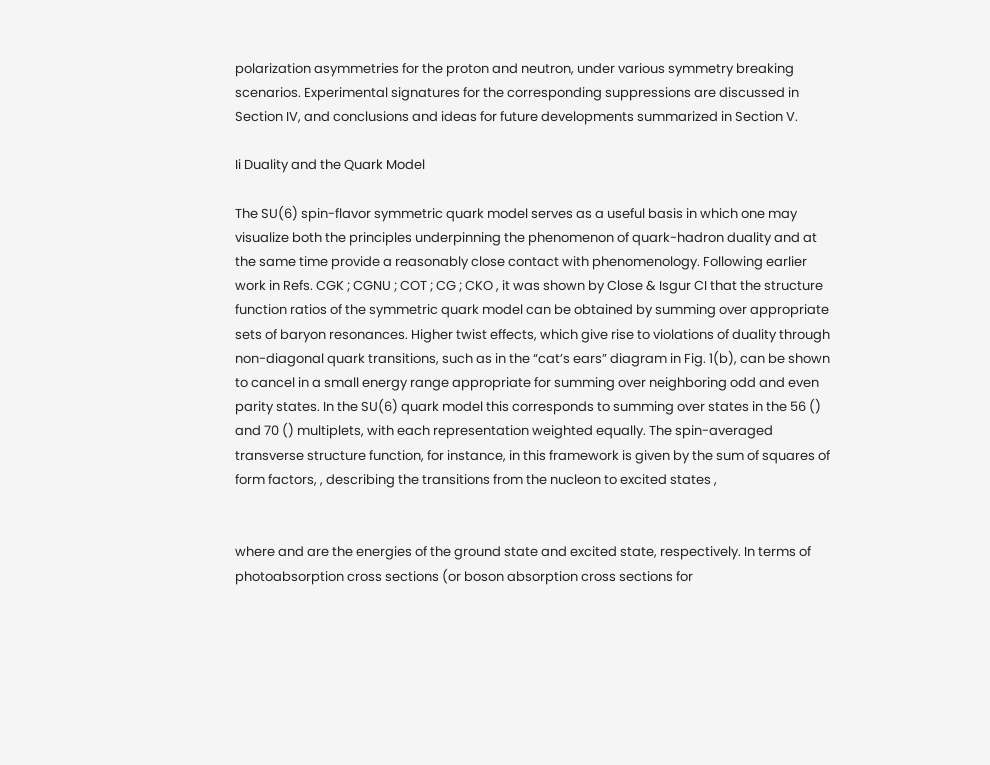polarization asymmetries for the proton and neutron, under various symmetry breaking scenarios. Experimental signatures for the corresponding suppressions are discussed in Section IV, and conclusions and ideas for future developments summarized in Section V.

Ii Duality and the Quark Model

The SU(6) spin-flavor symmetric quark model serves as a useful basis in which one may visualize both the principles underpinning the phenomenon of quark-hadron duality and at the same time provide a reasonably close contact with phenomenology. Following earlier work in Refs. CGK ; CGNU ; COT ; CG ; CKO , it was shown by Close & Isgur CI that the structure function ratios of the symmetric quark model can be obtained by summing over appropriate sets of baryon resonances. Higher twist effects, which give rise to violations of duality through non-diagonal quark transitions, such as in the “cat’s ears” diagram in Fig. 1(b), can be shown to cancel in a small energy range appropriate for summing over neighboring odd and even parity states. In the SU(6) quark model this corresponds to summing over states in the 56 () and 70 () multiplets, with each representation weighted equally. The spin-averaged transverse structure function, for instance, in this framework is given by the sum of squares of form factors, , describing the transitions from the nucleon to excited states ,


where and are the energies of the ground state and excited state, respectively. In terms of photoabsorption cross sections (or boson absorption cross sections for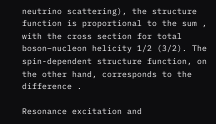neutrino scattering), the structure function is proportional to the sum , with the cross section for total boson–nucleon helicity 1/2 (3/2). The spin-dependent structure function, on the other hand, corresponds to the difference .

Resonance excitation and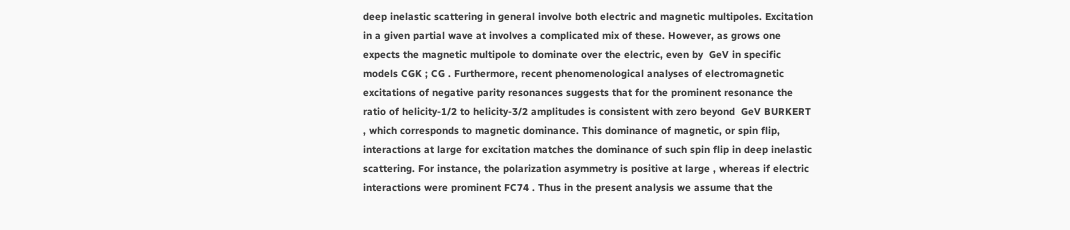deep inelastic scattering in general involve both electric and magnetic multipoles. Excitation in a given partial wave at involves a complicated mix of these. However, as grows one expects the magnetic multipole to dominate over the electric, even by  GeV in specific models CGK ; CG . Furthermore, recent phenomenological analyses of electromagnetic excitations of negative parity resonances suggests that for the prominent resonance the ratio of helicity-1/2 to helicity-3/2 amplitudes is consistent with zero beyond  GeV BURKERT , which corresponds to magnetic dominance. This dominance of magnetic, or spin flip, interactions at large for excitation matches the dominance of such spin flip in deep inelastic scattering. For instance, the polarization asymmetry is positive at large , whereas if electric interactions were prominent FC74 . Thus in the present analysis we assume that the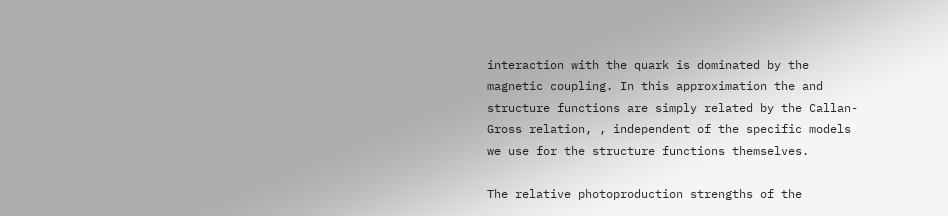interaction with the quark is dominated by the magnetic coupling. In this approximation the and structure functions are simply related by the Callan-Gross relation, , independent of the specific models we use for the structure functions themselves.

The relative photoproduction strengths of the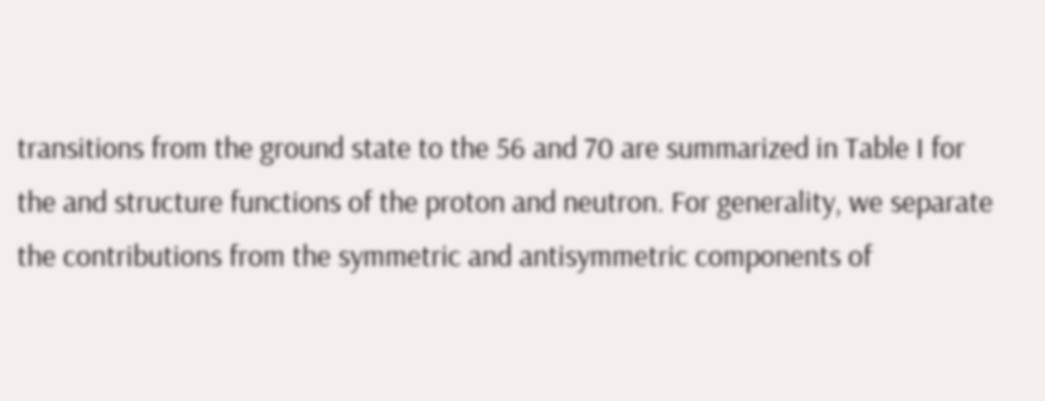transitions from the ground state to the 56 and 70 are summarized in Table I for the and structure functions of the proton and neutron. For generality, we separate the contributions from the symmetric and antisymmetric components of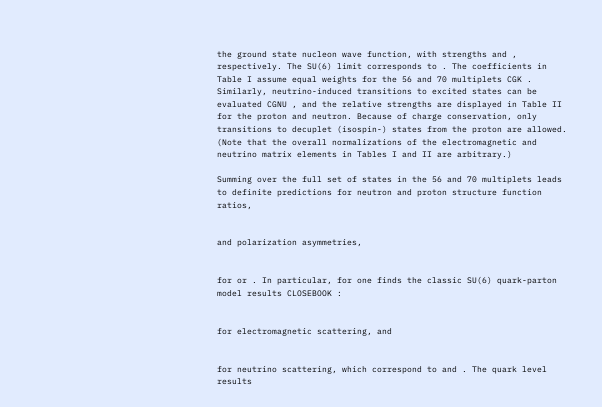the ground state nucleon wave function, with strengths and , respectively. The SU(6) limit corresponds to . The coefficients in Table I assume equal weights for the 56 and 70 multiplets CGK . Similarly, neutrino-induced transitions to excited states can be evaluated CGNU , and the relative strengths are displayed in Table II for the proton and neutron. Because of charge conservation, only transitions to decuplet (isospin-) states from the proton are allowed. (Note that the overall normalizations of the electromagnetic and neutrino matrix elements in Tables I and II are arbitrary.)

Summing over the full set of states in the 56 and 70 multiplets leads to definite predictions for neutron and proton structure function ratios,


and polarization asymmetries,


for or . In particular, for one finds the classic SU(6) quark-parton model results CLOSEBOOK :


for electromagnetic scattering, and


for neutrino scattering, which correspond to and . The quark level results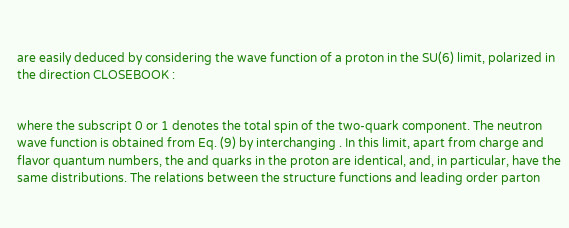are easily deduced by considering the wave function of a proton in the SU(6) limit, polarized in the direction CLOSEBOOK :


where the subscript 0 or 1 denotes the total spin of the two-quark component. The neutron wave function is obtained from Eq. (9) by interchanging . In this limit, apart from charge and flavor quantum numbers, the and quarks in the proton are identical, and, in particular, have the same distributions. The relations between the structure functions and leading order parton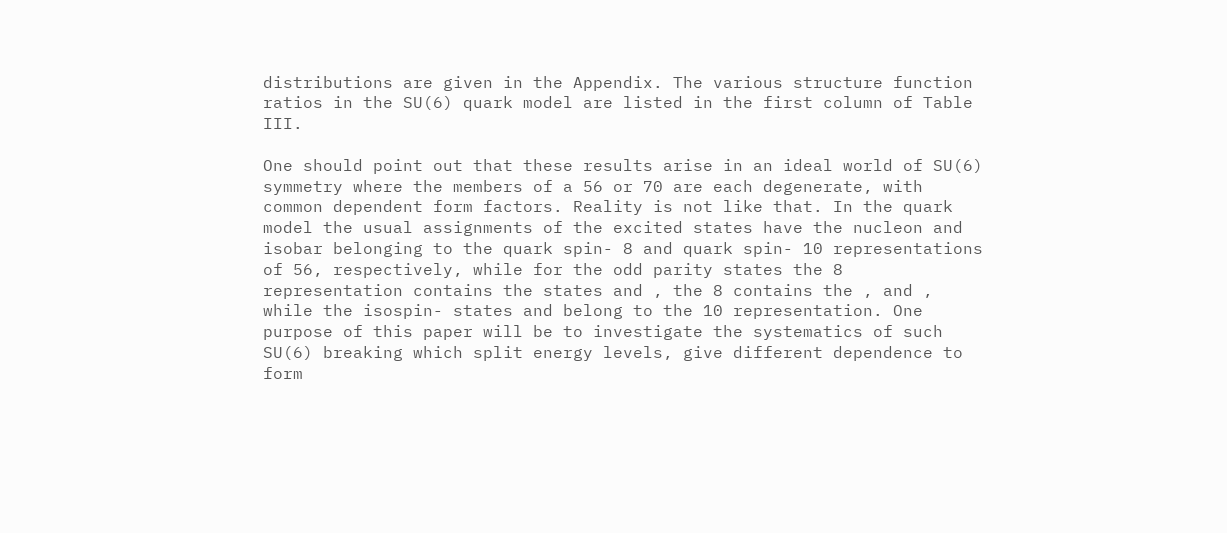distributions are given in the Appendix. The various structure function ratios in the SU(6) quark model are listed in the first column of Table III.

One should point out that these results arise in an ideal world of SU(6) symmetry where the members of a 56 or 70 are each degenerate, with common dependent form factors. Reality is not like that. In the quark model the usual assignments of the excited states have the nucleon and isobar belonging to the quark spin- 8 and quark spin- 10 representations of 56, respectively, while for the odd parity states the 8 representation contains the states and , the 8 contains the , and , while the isospin- states and belong to the 10 representation. One purpose of this paper will be to investigate the systematics of such SU(6) breaking which split energy levels, give different dependence to form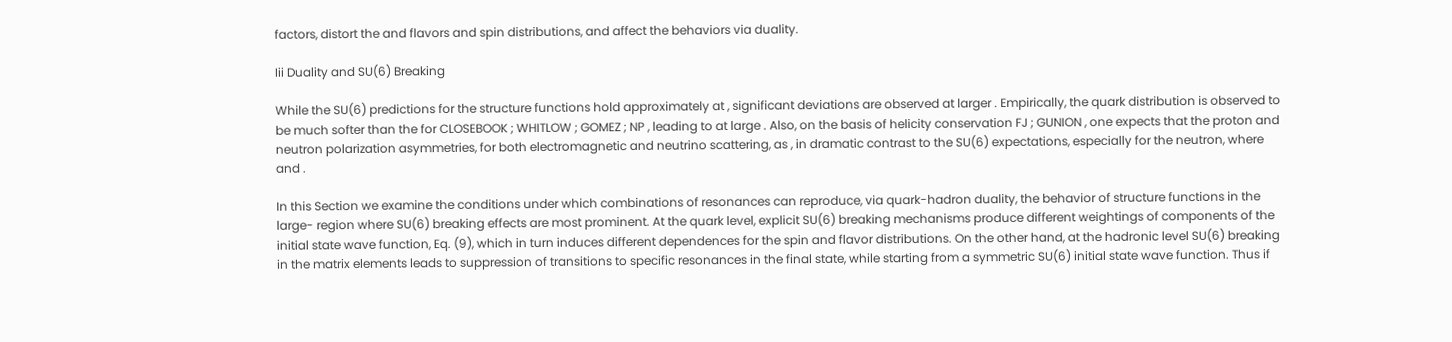factors, distort the and flavors and spin distributions, and affect the behaviors via duality.

Iii Duality and SU(6) Breaking

While the SU(6) predictions for the structure functions hold approximately at , significant deviations are observed at larger . Empirically, the quark distribution is observed to be much softer than the for CLOSEBOOK ; WHITLOW ; GOMEZ ; NP , leading to at large . Also, on the basis of helicity conservation FJ ; GUNION , one expects that the proton and neutron polarization asymmetries, for both electromagnetic and neutrino scattering, as , in dramatic contrast to the SU(6) expectations, especially for the neutron, where and .

In this Section we examine the conditions under which combinations of resonances can reproduce, via quark-hadron duality, the behavior of structure functions in the large- region where SU(6) breaking effects are most prominent. At the quark level, explicit SU(6) breaking mechanisms produce different weightings of components of the initial state wave function, Eq. (9), which in turn induces different dependences for the spin and flavor distributions. On the other hand, at the hadronic level SU(6) breaking in the matrix elements leads to suppression of transitions to specific resonances in the final state, while starting from a symmetric SU(6) initial state wave function. Thus if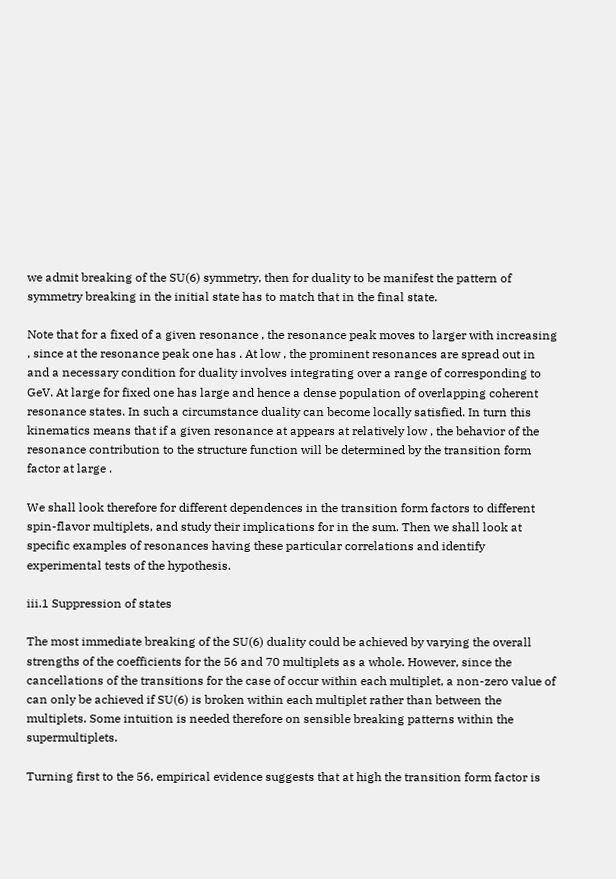we admit breaking of the SU(6) symmetry, then for duality to be manifest the pattern of symmetry breaking in the initial state has to match that in the final state.

Note that for a fixed of a given resonance , the resonance peak moves to larger with increasing , since at the resonance peak one has . At low , the prominent resonances are spread out in and a necessary condition for duality involves integrating over a range of corresponding to  GeV. At large for fixed one has large and hence a dense population of overlapping coherent resonance states. In such a circumstance duality can become locally satisfied. In turn this kinematics means that if a given resonance at appears at relatively low , the behavior of the resonance contribution to the structure function will be determined by the transition form factor at large .

We shall look therefore for different dependences in the transition form factors to different spin-flavor multiplets, and study their implications for in the sum. Then we shall look at specific examples of resonances having these particular correlations and identify experimental tests of the hypothesis.

iii.1 Suppression of states

The most immediate breaking of the SU(6) duality could be achieved by varying the overall strengths of the coefficients for the 56 and 70 multiplets as a whole. However, since the cancellations of the transitions for the case of occur within each multiplet, a non-zero value of can only be achieved if SU(6) is broken within each multiplet rather than between the multiplets. Some intuition is needed therefore on sensible breaking patterns within the supermultiplets.

Turning first to the 56, empirical evidence suggests that at high the transition form factor is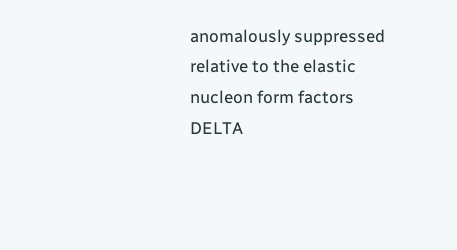anomalously suppressed relative to the elastic nucleon form factors DELTA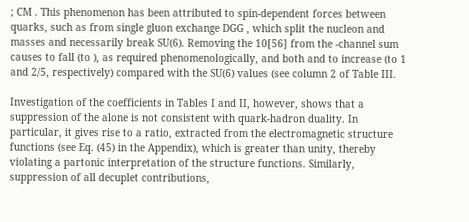; CM . This phenomenon has been attributed to spin-dependent forces between quarks, such as from single gluon exchange DGG , which split the nucleon and masses and necessarily break SU(6). Removing the 10[56] from the -channel sum causes to fall (to ), as required phenomenologically, and both and to increase (to 1 and 2/5, respectively) compared with the SU(6) values (see column 2 of Table III.

Investigation of the coefficients in Tables I and II, however, shows that a suppression of the alone is not consistent with quark-hadron duality. In particular, it gives rise to a ratio, extracted from the electromagnetic structure functions (see Eq. (45) in the Appendix), which is greater than unity, thereby violating a partonic interpretation of the structure functions. Similarly, suppression of all decuplet contributions,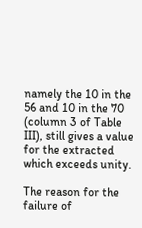namely the 10 in the 56 and 10 in the 70 (column 3 of Table III), still gives a value for the extracted which exceeds unity.

The reason for the failure of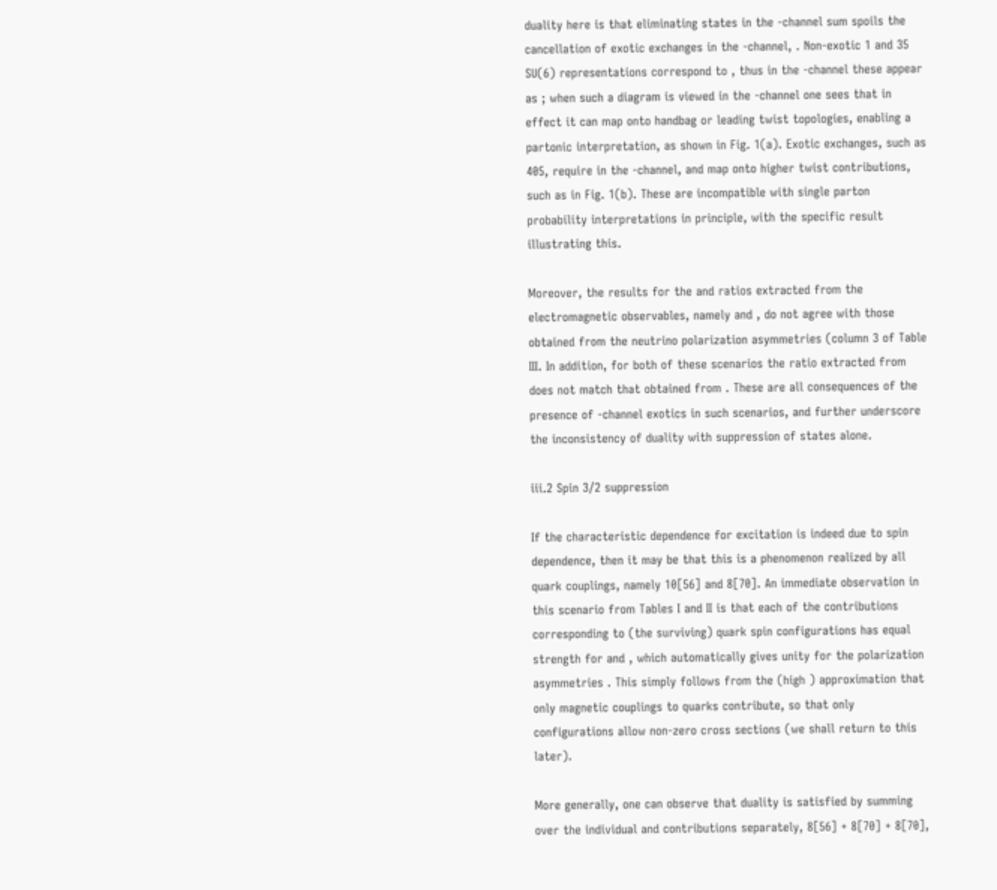duality here is that eliminating states in the -channel sum spoils the cancellation of exotic exchanges in the -channel, . Non-exotic 1 and 35 SU(6) representations correspond to , thus in the -channel these appear as ; when such a diagram is viewed in the -channel one sees that in effect it can map onto handbag or leading twist topologies, enabling a partonic interpretation, as shown in Fig. 1(a). Exotic exchanges, such as 405, require in the -channel, and map onto higher twist contributions, such as in Fig. 1(b). These are incompatible with single parton probability interpretations in principle, with the specific result illustrating this.

Moreover, the results for the and ratios extracted from the electromagnetic observables, namely and , do not agree with those obtained from the neutrino polarization asymmetries (column 3 of Table III. In addition, for both of these scenarios the ratio extracted from does not match that obtained from . These are all consequences of the presence of -channel exotics in such scenarios, and further underscore the inconsistency of duality with suppression of states alone.

iii.2 Spin 3/2 suppression

If the characteristic dependence for excitation is indeed due to spin dependence, then it may be that this is a phenomenon realized by all quark couplings, namely 10[56] and 8[70]. An immediate observation in this scenario from Tables I and II is that each of the contributions corresponding to (the surviving) quark spin configurations has equal strength for and , which automatically gives unity for the polarization asymmetries . This simply follows from the (high ) approximation that only magnetic couplings to quarks contribute, so that only configurations allow non-zero cross sections (we shall return to this later).

More generally, one can observe that duality is satisfied by summing over the individual and contributions separately, 8[56] + 8[70] + 8[70],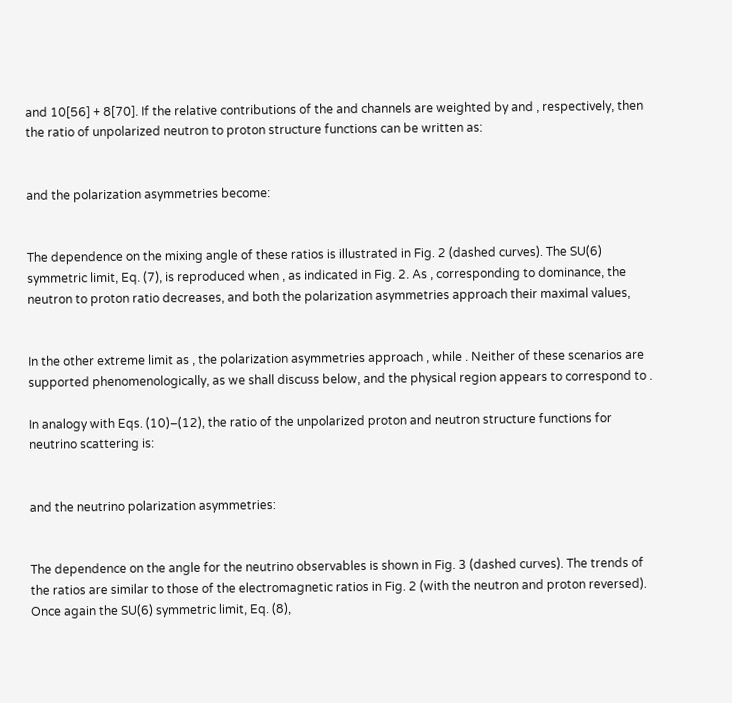and 10[56] + 8[70]. If the relative contributions of the and channels are weighted by and , respectively, then the ratio of unpolarized neutron to proton structure functions can be written as:


and the polarization asymmetries become:


The dependence on the mixing angle of these ratios is illustrated in Fig. 2 (dashed curves). The SU(6) symmetric limit, Eq. (7), is reproduced when , as indicated in Fig. 2. As , corresponding to dominance, the neutron to proton ratio decreases, and both the polarization asymmetries approach their maximal values,


In the other extreme limit as , the polarization asymmetries approach , while . Neither of these scenarios are supported phenomenologically, as we shall discuss below, and the physical region appears to correspond to .

In analogy with Eqs. (10)–(12), the ratio of the unpolarized proton and neutron structure functions for neutrino scattering is:


and the neutrino polarization asymmetries:


The dependence on the angle for the neutrino observables is shown in Fig. 3 (dashed curves). The trends of the ratios are similar to those of the electromagnetic ratios in Fig. 2 (with the neutron and proton reversed). Once again the SU(6) symmetric limit, Eq. (8),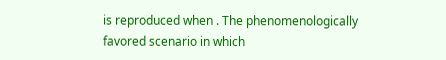is reproduced when . The phenomenologically favored scenario in which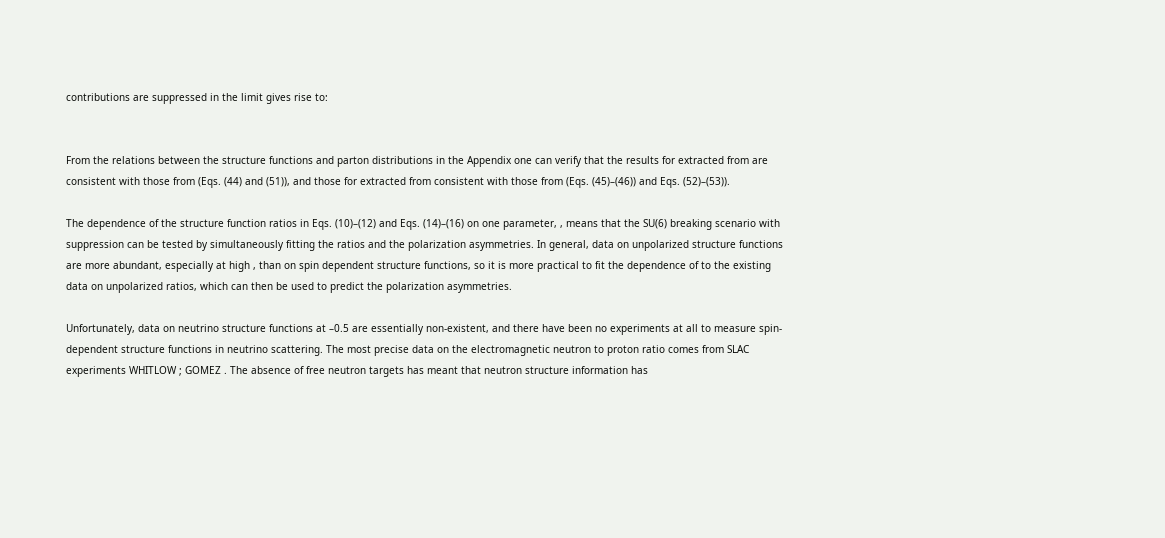contributions are suppressed in the limit gives rise to:


From the relations between the structure functions and parton distributions in the Appendix one can verify that the results for extracted from are consistent with those from (Eqs. (44) and (51)), and those for extracted from consistent with those from (Eqs. (45)–(46)) and Eqs. (52)–(53)).

The dependence of the structure function ratios in Eqs. (10)–(12) and Eqs. (14)–(16) on one parameter, , means that the SU(6) breaking scenario with suppression can be tested by simultaneously fitting the ratios and the polarization asymmetries. In general, data on unpolarized structure functions are more abundant, especially at high , than on spin dependent structure functions, so it is more practical to fit the dependence of to the existing data on unpolarized ratios, which can then be used to predict the polarization asymmetries.

Unfortunately, data on neutrino structure functions at –0.5 are essentially non-existent, and there have been no experiments at all to measure spin-dependent structure functions in neutrino scattering. The most precise data on the electromagnetic neutron to proton ratio comes from SLAC experiments WHITLOW ; GOMEZ . The absence of free neutron targets has meant that neutron structure information has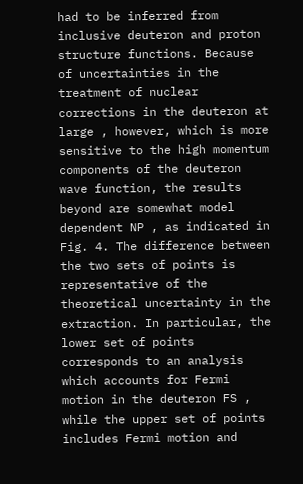had to be inferred from inclusive deuteron and proton structure functions. Because of uncertainties in the treatment of nuclear corrections in the deuteron at large , however, which is more sensitive to the high momentum components of the deuteron wave function, the results beyond are somewhat model dependent NP , as indicated in Fig. 4. The difference between the two sets of points is representative of the theoretical uncertainty in the extraction. In particular, the lower set of points corresponds to an analysis which accounts for Fermi motion in the deuteron FS , while the upper set of points includes Fermi motion and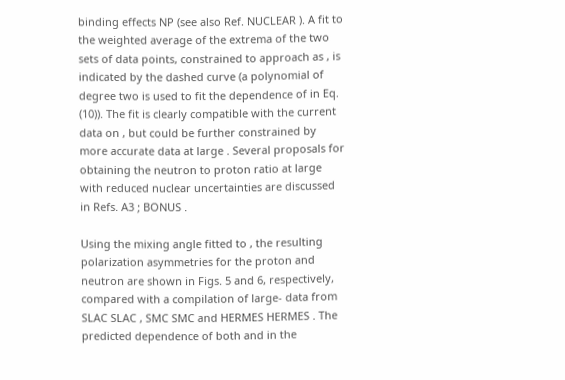binding effects NP (see also Ref. NUCLEAR ). A fit to the weighted average of the extrema of the two sets of data points, constrained to approach as , is indicated by the dashed curve (a polynomial of degree two is used to fit the dependence of in Eq. (10)). The fit is clearly compatible with the current data on , but could be further constrained by more accurate data at large . Several proposals for obtaining the neutron to proton ratio at large with reduced nuclear uncertainties are discussed in Refs. A3 ; BONUS .

Using the mixing angle fitted to , the resulting polarization asymmetries for the proton and neutron are shown in Figs. 5 and 6, respectively, compared with a compilation of large- data from SLAC SLAC , SMC SMC and HERMES HERMES . The predicted dependence of both and in the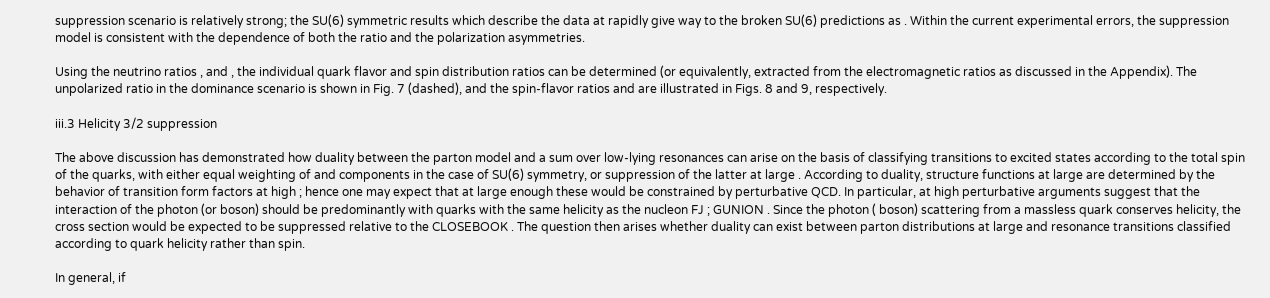suppression scenario is relatively strong; the SU(6) symmetric results which describe the data at rapidly give way to the broken SU(6) predictions as . Within the current experimental errors, the suppression model is consistent with the dependence of both the ratio and the polarization asymmetries.

Using the neutrino ratios , and , the individual quark flavor and spin distribution ratios can be determined (or equivalently, extracted from the electromagnetic ratios as discussed in the Appendix). The unpolarized ratio in the dominance scenario is shown in Fig. 7 (dashed), and the spin-flavor ratios and are illustrated in Figs. 8 and 9, respectively.

iii.3 Helicity 3/2 suppression

The above discussion has demonstrated how duality between the parton model and a sum over low-lying resonances can arise on the basis of classifying transitions to excited states according to the total spin of the quarks, with either equal weighting of and components in the case of SU(6) symmetry, or suppression of the latter at large . According to duality, structure functions at large are determined by the behavior of transition form factors at high ; hence one may expect that at large enough these would be constrained by perturbative QCD. In particular, at high perturbative arguments suggest that the interaction of the photon (or boson) should be predominantly with quarks with the same helicity as the nucleon FJ ; GUNION . Since the photon ( boson) scattering from a massless quark conserves helicity, the cross section would be expected to be suppressed relative to the CLOSEBOOK . The question then arises whether duality can exist between parton distributions at large and resonance transitions classified according to quark helicity rather than spin.

In general, if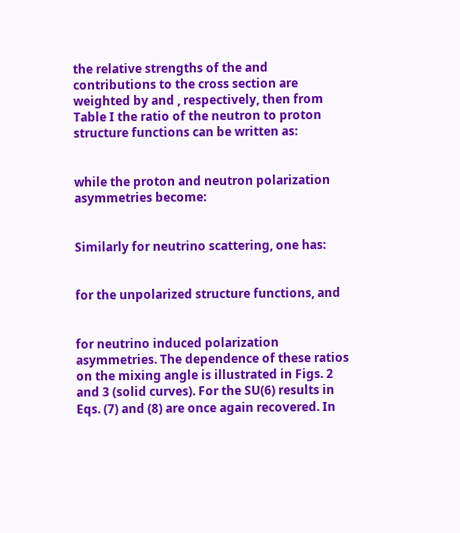the relative strengths of the and contributions to the cross section are weighted by and , respectively, then from Table I the ratio of the neutron to proton structure functions can be written as:


while the proton and neutron polarization asymmetries become:


Similarly for neutrino scattering, one has:


for the unpolarized structure functions, and


for neutrino induced polarization asymmetries. The dependence of these ratios on the mixing angle is illustrated in Figs. 2 and 3 (solid curves). For the SU(6) results in Eqs. (7) and (8) are once again recovered. In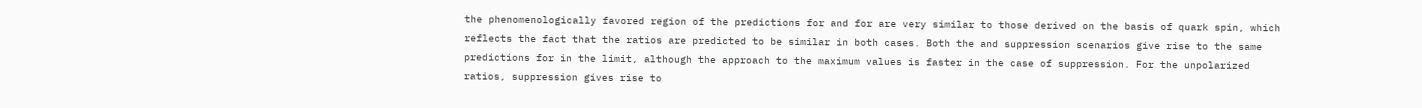the phenomenologically favored region of the predictions for and for are very similar to those derived on the basis of quark spin, which reflects the fact that the ratios are predicted to be similar in both cases. Both the and suppression scenarios give rise to the same predictions for in the limit, although the approach to the maximum values is faster in the case of suppression. For the unpolarized ratios, suppression gives rise to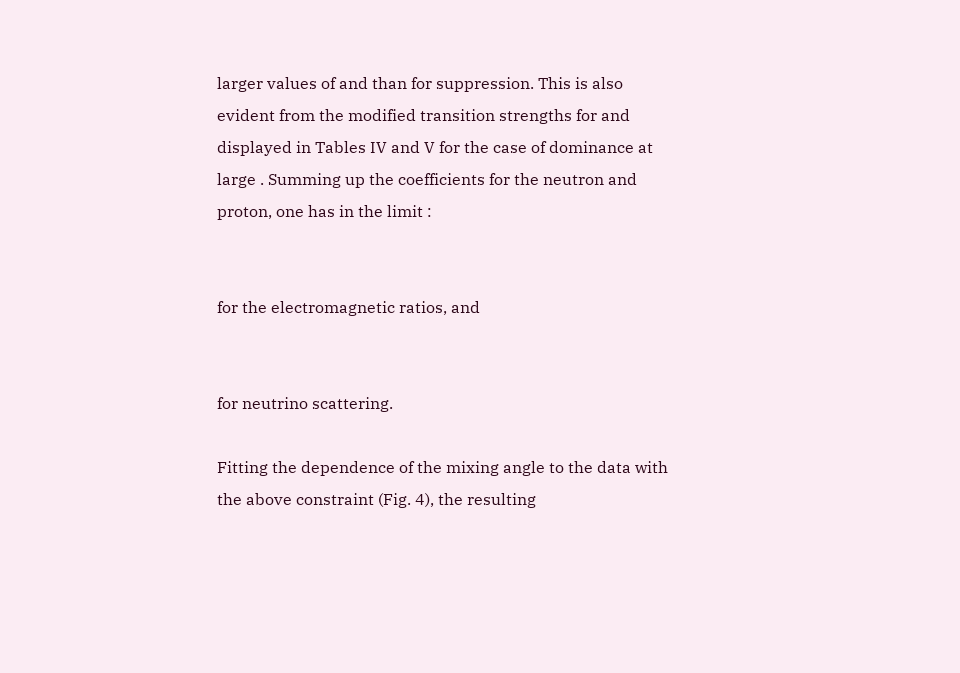larger values of and than for suppression. This is also evident from the modified transition strengths for and displayed in Tables IV and V for the case of dominance at large . Summing up the coefficients for the neutron and proton, one has in the limit :


for the electromagnetic ratios, and


for neutrino scattering.

Fitting the dependence of the mixing angle to the data with the above constraint (Fig. 4), the resulting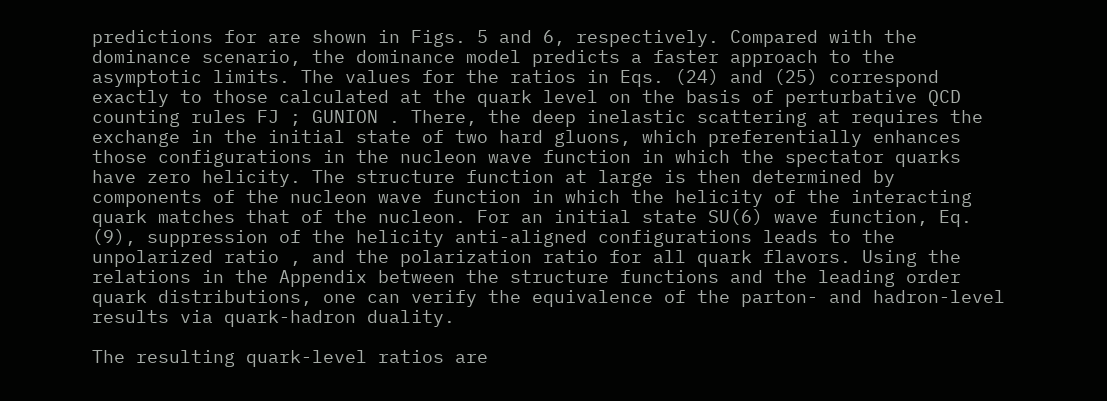predictions for are shown in Figs. 5 and 6, respectively. Compared with the dominance scenario, the dominance model predicts a faster approach to the asymptotic limits. The values for the ratios in Eqs. (24) and (25) correspond exactly to those calculated at the quark level on the basis of perturbative QCD counting rules FJ ; GUNION . There, the deep inelastic scattering at requires the exchange in the initial state of two hard gluons, which preferentially enhances those configurations in the nucleon wave function in which the spectator quarks have zero helicity. The structure function at large is then determined by components of the nucleon wave function in which the helicity of the interacting quark matches that of the nucleon. For an initial state SU(6) wave function, Eq. (9), suppression of the helicity anti-aligned configurations leads to the unpolarized ratio , and the polarization ratio for all quark flavors. Using the relations in the Appendix between the structure functions and the leading order quark distributions, one can verify the equivalence of the parton- and hadron-level results via quark-hadron duality.

The resulting quark-level ratios are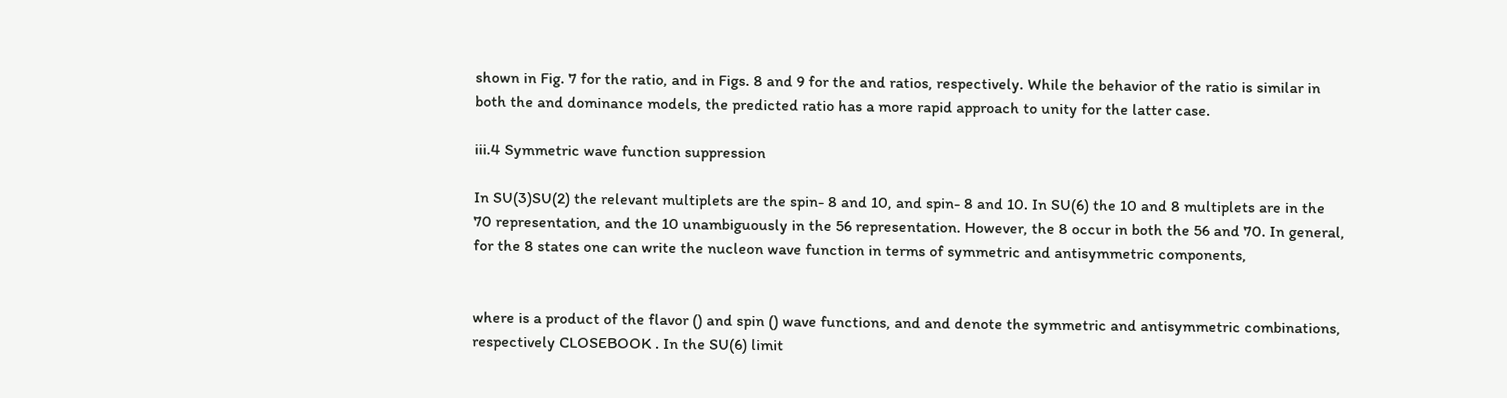shown in Fig. 7 for the ratio, and in Figs. 8 and 9 for the and ratios, respectively. While the behavior of the ratio is similar in both the and dominance models, the predicted ratio has a more rapid approach to unity for the latter case.

iii.4 Symmetric wave function suppression

In SU(3)SU(2) the relevant multiplets are the spin- 8 and 10, and spin- 8 and 10. In SU(6) the 10 and 8 multiplets are in the 70 representation, and the 10 unambiguously in the 56 representation. However, the 8 occur in both the 56 and 70. In general, for the 8 states one can write the nucleon wave function in terms of symmetric and antisymmetric components,


where is a product of the flavor () and spin () wave functions, and and denote the symmetric and antisymmetric combinations, respectively CLOSEBOOK . In the SU(6) limit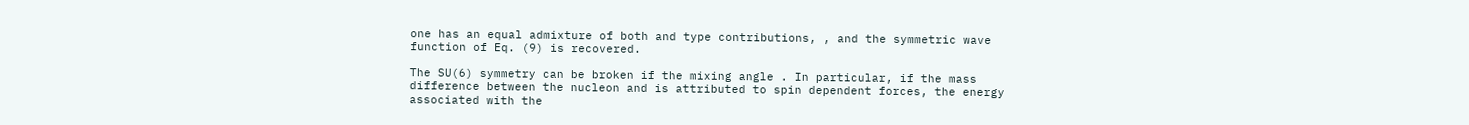one has an equal admixture of both and type contributions, , and the symmetric wave function of Eq. (9) is recovered.

The SU(6) symmetry can be broken if the mixing angle . In particular, if the mass difference between the nucleon and is attributed to spin dependent forces, the energy associated with the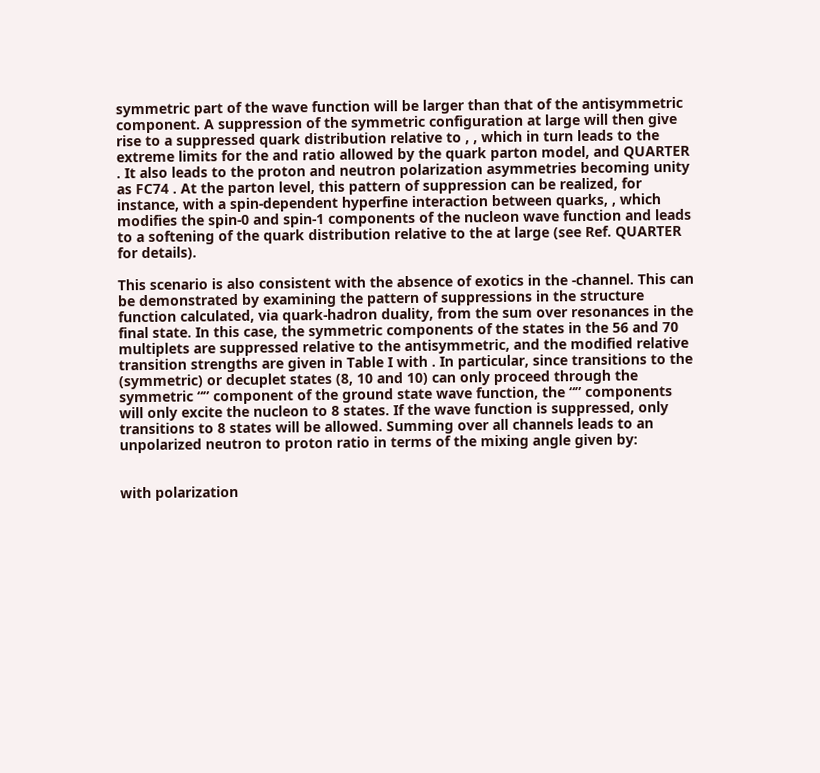symmetric part of the wave function will be larger than that of the antisymmetric component. A suppression of the symmetric configuration at large will then give rise to a suppressed quark distribution relative to , , which in turn leads to the extreme limits for the and ratio allowed by the quark parton model, and QUARTER . It also leads to the proton and neutron polarization asymmetries becoming unity as FC74 . At the parton level, this pattern of suppression can be realized, for instance, with a spin-dependent hyperfine interaction between quarks, , which modifies the spin-0 and spin-1 components of the nucleon wave function and leads to a softening of the quark distribution relative to the at large (see Ref. QUARTER for details).

This scenario is also consistent with the absence of exotics in the -channel. This can be demonstrated by examining the pattern of suppressions in the structure function calculated, via quark-hadron duality, from the sum over resonances in the final state. In this case, the symmetric components of the states in the 56 and 70 multiplets are suppressed relative to the antisymmetric, and the modified relative transition strengths are given in Table I with . In particular, since transitions to the (symmetric) or decuplet states (8, 10 and 10) can only proceed through the symmetric “” component of the ground state wave function, the “” components will only excite the nucleon to 8 states. If the wave function is suppressed, only transitions to 8 states will be allowed. Summing over all channels leads to an unpolarized neutron to proton ratio in terms of the mixing angle given by:


with polarization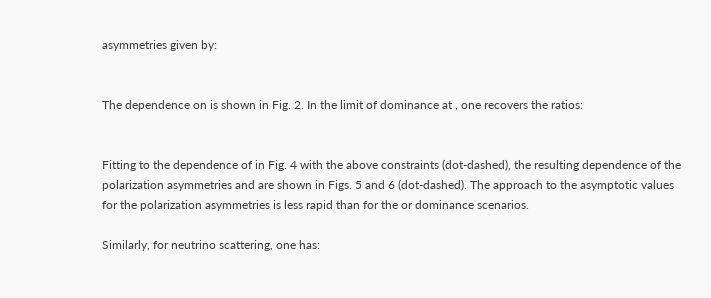asymmetries given by:


The dependence on is shown in Fig. 2. In the limit of dominance at , one recovers the ratios:


Fitting to the dependence of in Fig. 4 with the above constraints (dot-dashed), the resulting dependence of the polarization asymmetries and are shown in Figs. 5 and 6 (dot-dashed). The approach to the asymptotic values for the polarization asymmetries is less rapid than for the or dominance scenarios.

Similarly, for neutrino scattering, one has: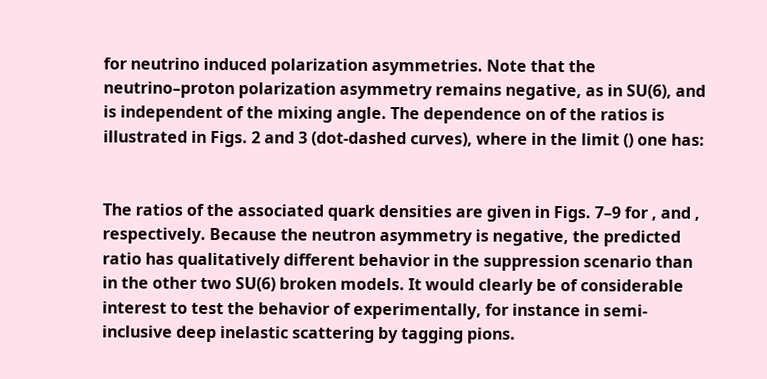for neutrino induced polarization asymmetries. Note that the neutrino–proton polarization asymmetry remains negative, as in SU(6), and is independent of the mixing angle. The dependence on of the ratios is illustrated in Figs. 2 and 3 (dot-dashed curves), where in the limit () one has:


The ratios of the associated quark densities are given in Figs. 7–9 for , and , respectively. Because the neutron asymmetry is negative, the predicted ratio has qualitatively different behavior in the suppression scenario than in the other two SU(6) broken models. It would clearly be of considerable interest to test the behavior of experimentally, for instance in semi-inclusive deep inelastic scattering by tagging pions.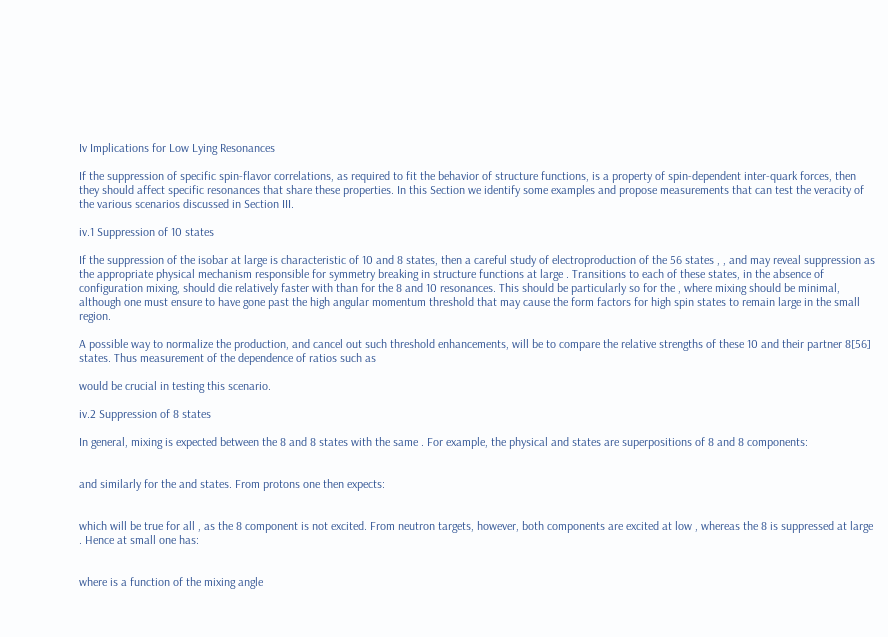Iv Implications for Low Lying Resonances

If the suppression of specific spin-flavor correlations, as required to fit the behavior of structure functions, is a property of spin-dependent inter-quark forces, then they should affect specific resonances that share these properties. In this Section we identify some examples and propose measurements that can test the veracity of the various scenarios discussed in Section III.

iv.1 Suppression of 10 states

If the suppression of the isobar at large is characteristic of 10 and 8 states, then a careful study of electroproduction of the 56 states , , and may reveal suppression as the appropriate physical mechanism responsible for symmetry breaking in structure functions at large . Transitions to each of these states, in the absence of configuration mixing, should die relatively faster with than for the 8 and 10 resonances. This should be particularly so for the , where mixing should be minimal, although one must ensure to have gone past the high angular momentum threshold that may cause the form factors for high spin states to remain large in the small region.

A possible way to normalize the production, and cancel out such threshold enhancements, will be to compare the relative strengths of these 10 and their partner 8[56] states. Thus measurement of the dependence of ratios such as

would be crucial in testing this scenario.

iv.2 Suppression of 8 states

In general, mixing is expected between the 8 and 8 states with the same . For example, the physical and states are superpositions of 8 and 8 components:


and similarly for the and states. From protons one then expects:


which will be true for all , as the 8 component is not excited. From neutron targets, however, both components are excited at low , whereas the 8 is suppressed at large . Hence at small one has:


where is a function of the mixing angle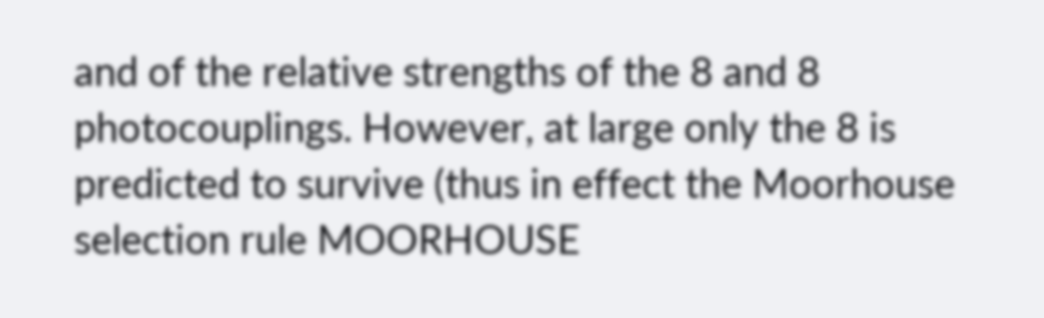and of the relative strengths of the 8 and 8 photocouplings. However, at large only the 8 is predicted to survive (thus in effect the Moorhouse selection rule MOORHOUSE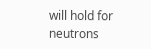will hold for neutrons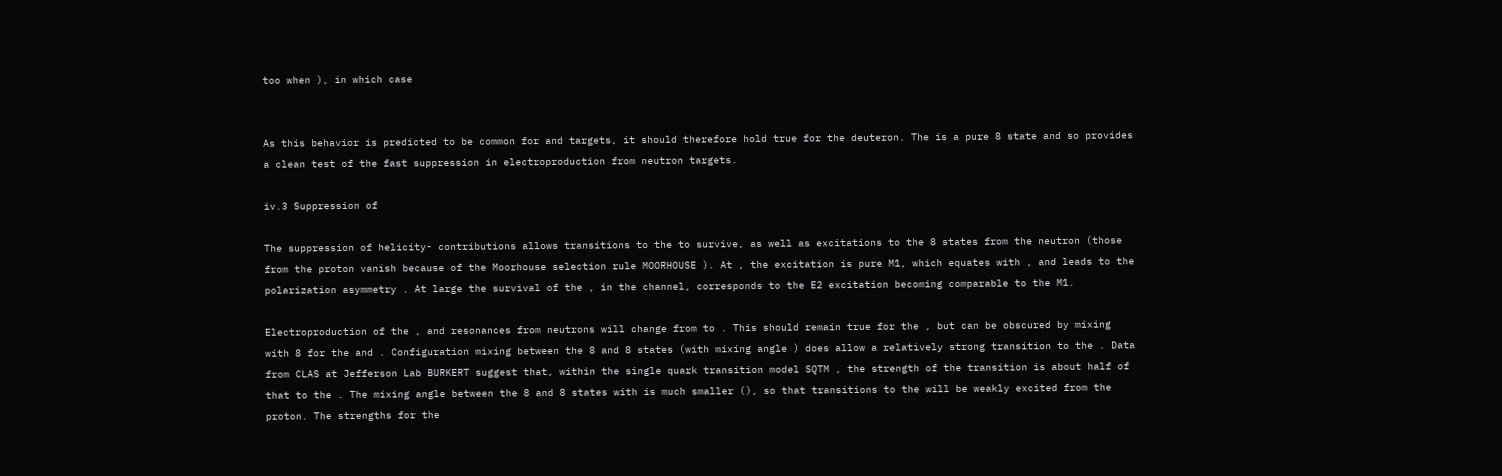too when ), in which case


As this behavior is predicted to be common for and targets, it should therefore hold true for the deuteron. The is a pure 8 state and so provides a clean test of the fast suppression in electroproduction from neutron targets.

iv.3 Suppression of

The suppression of helicity- contributions allows transitions to the to survive, as well as excitations to the 8 states from the neutron (those from the proton vanish because of the Moorhouse selection rule MOORHOUSE ). At , the excitation is pure M1, which equates with , and leads to the polarization asymmetry . At large the survival of the , in the channel, corresponds to the E2 excitation becoming comparable to the M1.

Electroproduction of the , and resonances from neutrons will change from to . This should remain true for the , but can be obscured by mixing with 8 for the and . Configuration mixing between the 8 and 8 states (with mixing angle ) does allow a relatively strong transition to the . Data from CLAS at Jefferson Lab BURKERT suggest that, within the single quark transition model SQTM , the strength of the transition is about half of that to the . The mixing angle between the 8 and 8 states with is much smaller (), so that transitions to the will be weakly excited from the proton. The strengths for the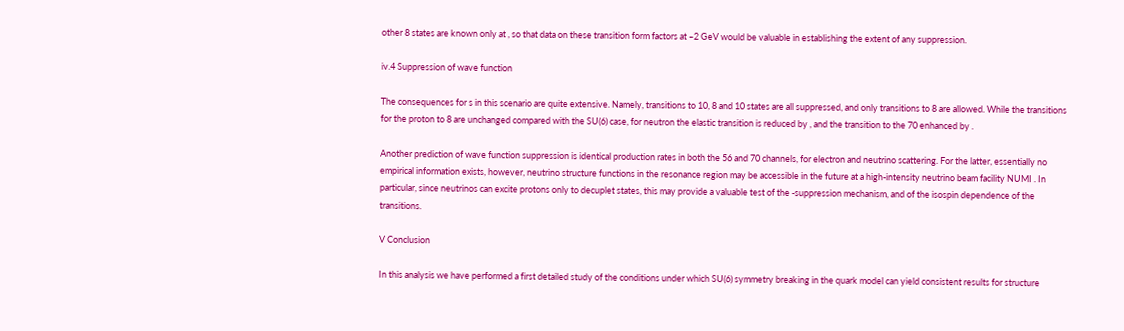other 8 states are known only at , so that data on these transition form factors at –2 GeV would be valuable in establishing the extent of any suppression.

iv.4 Suppression of wave function

The consequences for s in this scenario are quite extensive. Namely, transitions to 10, 8 and 10 states are all suppressed, and only transitions to 8 are allowed. While the transitions for the proton to 8 are unchanged compared with the SU(6) case, for neutron the elastic transition is reduced by , and the transition to the 70 enhanced by .

Another prediction of wave function suppression is identical production rates in both the 56 and 70 channels, for electron and neutrino scattering. For the latter, essentially no empirical information exists, however, neutrino structure functions in the resonance region may be accessible in the future at a high-intensity neutrino beam facility NUMI . In particular, since neutrinos can excite protons only to decuplet states, this may provide a valuable test of the -suppression mechanism, and of the isospin dependence of the transitions.

V Conclusion

In this analysis we have performed a first detailed study of the conditions under which SU(6) symmetry breaking in the quark model can yield consistent results for structure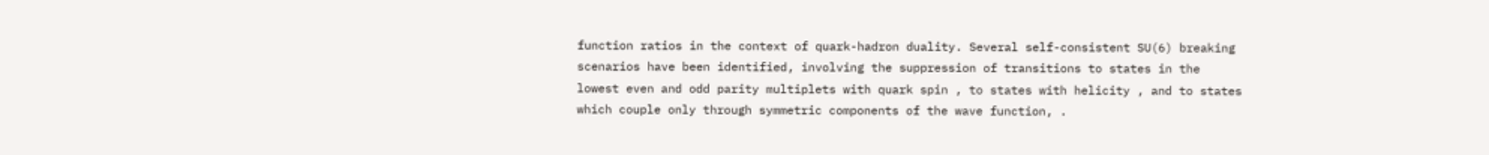function ratios in the context of quark-hadron duality. Several self-consistent SU(6) breaking scenarios have been identified, involving the suppression of transitions to states in the lowest even and odd parity multiplets with quark spin , to states with helicity , and to states which couple only through symmetric components of the wave function, .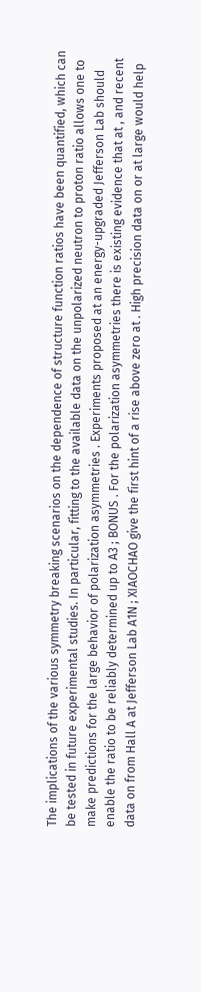The implications of the various symmetry breaking scenarios on the dependence of structure function ratios have been quantified, which can be tested in future experimental studies. In particular, fitting to the available data on the unpolarized neutron to proton ratio allows one to make predictions for the large behavior of polarization asymmetries . Experiments proposed at an energy-upgraded Jefferson Lab should enable the ratio to be reliably determined up to A3 ; BONUS . For the polarization asymmetries there is existing evidence that at , and recent data on from Hall A at Jefferson Lab A1N ; XIAOCHAO give the first hint of a rise above zero at . High precision data on or at large would help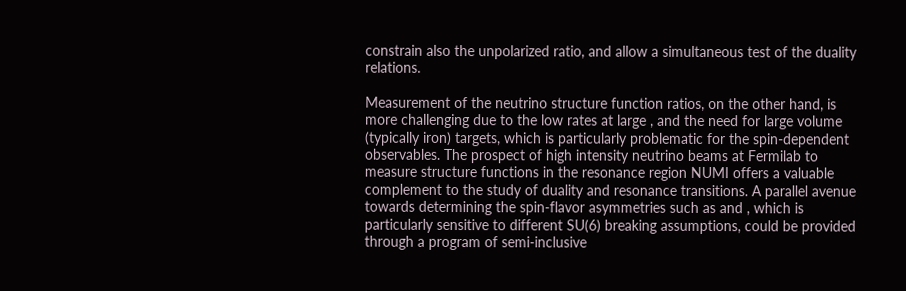constrain also the unpolarized ratio, and allow a simultaneous test of the duality relations.

Measurement of the neutrino structure function ratios, on the other hand, is more challenging due to the low rates at large , and the need for large volume (typically iron) targets, which is particularly problematic for the spin-dependent observables. The prospect of high intensity neutrino beams at Fermilab to measure structure functions in the resonance region NUMI offers a valuable complement to the study of duality and resonance transitions. A parallel avenue towards determining the spin-flavor asymmetries such as and , which is particularly sensitive to different SU(6) breaking assumptions, could be provided through a program of semi-inclusive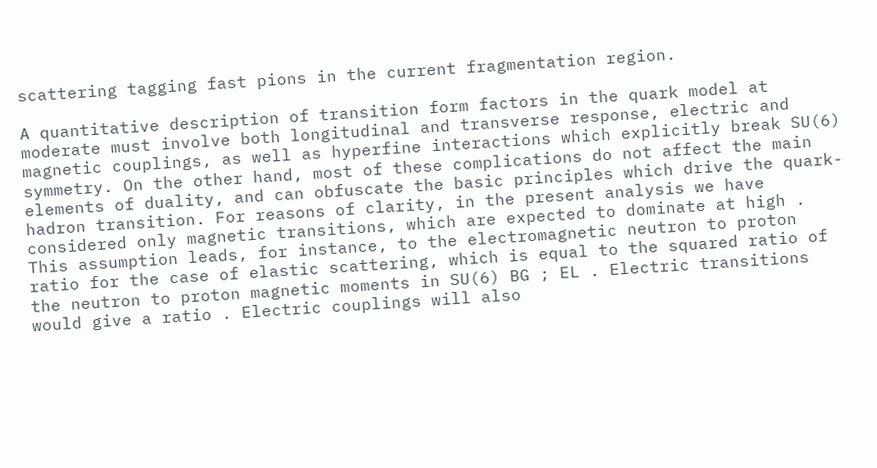scattering tagging fast pions in the current fragmentation region.

A quantitative description of transition form factors in the quark model at moderate must involve both longitudinal and transverse response, electric and magnetic couplings, as well as hyperfine interactions which explicitly break SU(6) symmetry. On the other hand, most of these complications do not affect the main elements of duality, and can obfuscate the basic principles which drive the quark-hadron transition. For reasons of clarity, in the present analysis we have considered only magnetic transitions, which are expected to dominate at high . This assumption leads, for instance, to the electromagnetic neutron to proton ratio for the case of elastic scattering, which is equal to the squared ratio of the neutron to proton magnetic moments in SU(6) BG ; EL . Electric transitions would give a ratio . Electric couplings will also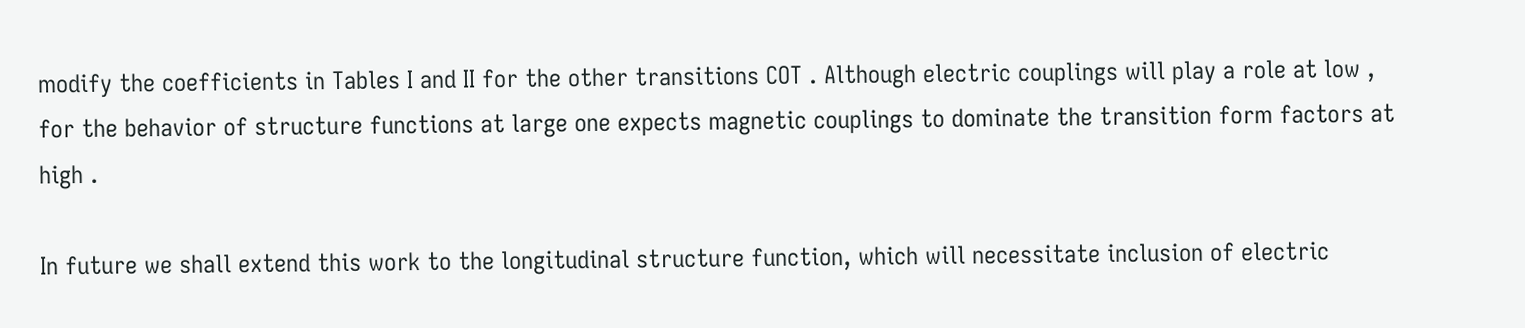modify the coefficients in Tables I and II for the other transitions COT . Although electric couplings will play a role at low , for the behavior of structure functions at large one expects magnetic couplings to dominate the transition form factors at high .

In future we shall extend this work to the longitudinal structure function, which will necessitate inclusion of electric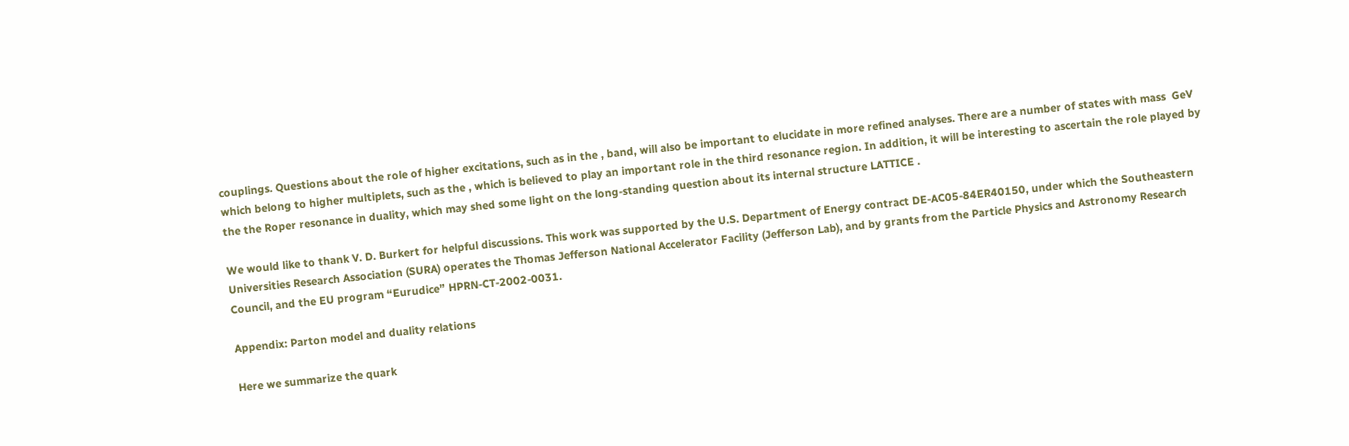couplings. Questions about the role of higher excitations, such as in the , band, will also be important to elucidate in more refined analyses. There are a number of states with mass  GeV which belong to higher multiplets, such as the , which is believed to play an important role in the third resonance region. In addition, it will be interesting to ascertain the role played by the the Roper resonance in duality, which may shed some light on the long-standing question about its internal structure LATTICE .

We would like to thank V. D. Burkert for helpful discussions. This work was supported by the U.S. Department of Energy contract DE-AC05-84ER40150, under which the Southeastern Universities Research Association (SURA) operates the Thomas Jefferson National Accelerator Facility (Jefferson Lab), and by grants from the Particle Physics and Astronomy Research Council, and the EU program “Eurudice” HPRN-CT-2002-0031.

Appendix: Parton model and duality relations

Here we summarize the quark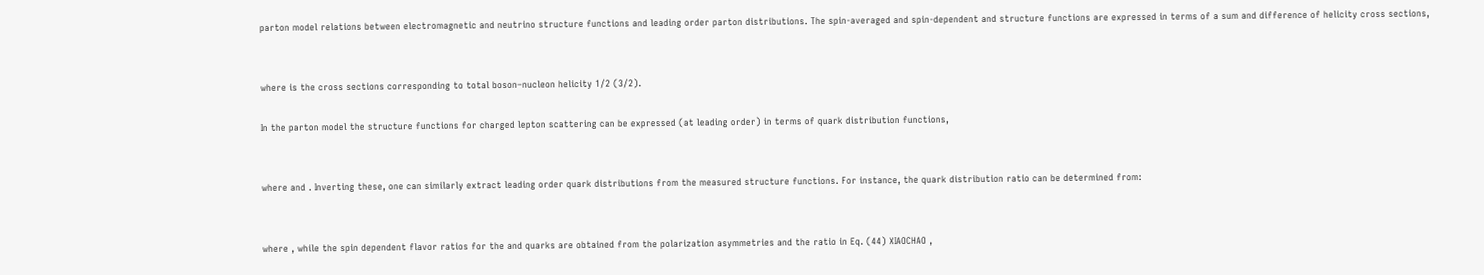parton model relations between electromagnetic and neutrino structure functions and leading order parton distributions. The spin-averaged and spin-dependent and structure functions are expressed in terms of a sum and difference of helicity cross sections,


where is the cross sections corresponding to total boson–nucleon helicity 1/2 (3/2).

In the parton model the structure functions for charged lepton scattering can be expressed (at leading order) in terms of quark distribution functions,


where and . Inverting these, one can similarly extract leading order quark distributions from the measured structure functions. For instance, the quark distribution ratio can be determined from:


where , while the spin dependent flavor ratios for the and quarks are obtained from the polarization asymmetries and the ratio in Eq. (44) XIAOCHAO ,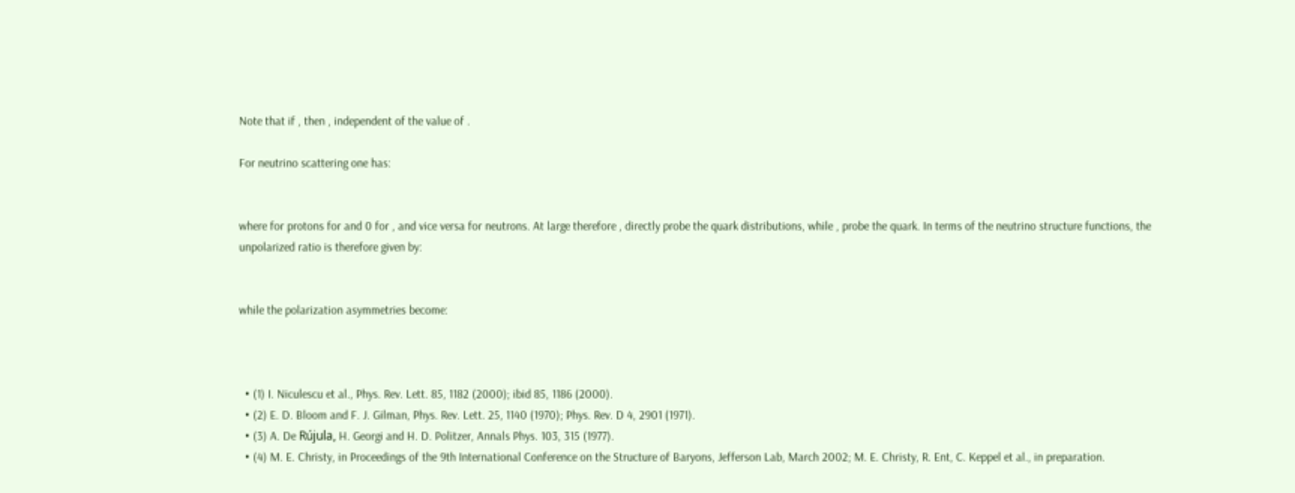Note that if , then , independent of the value of .

For neutrino scattering one has:


where for protons for and 0 for , and vice versa for neutrons. At large therefore , directly probe the quark distributions, while , probe the quark. In terms of the neutrino structure functions, the unpolarized ratio is therefore given by:


while the polarization asymmetries become:



  • (1) I. Niculescu et al., Phys. Rev. Lett. 85, 1182 (2000); ibid 85, 1186 (2000).
  • (2) E. D. Bloom and F. J. Gilman, Phys. Rev. Lett. 25, 1140 (1970); Phys. Rev. D 4, 2901 (1971).
  • (3) A. De Rújula, H. Georgi and H. D. Politzer, Annals Phys. 103, 315 (1977).
  • (4) M. E. Christy, in Proceedings of the 9th International Conference on the Structure of Baryons, Jefferson Lab, March 2002; M. E. Christy, R. Ent, C. Keppel et al., in preparation.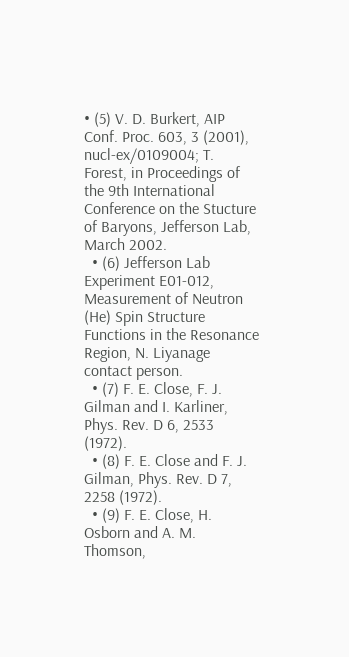• (5) V. D. Burkert, AIP Conf. Proc. 603, 3 (2001), nucl-ex/0109004; T. Forest, in Proceedings of the 9th International Conference on the Stucture of Baryons, Jefferson Lab, March 2002.
  • (6) Jefferson Lab Experiment E01-012, Measurement of Neutron (He) Spin Structure Functions in the Resonance Region, N. Liyanage contact person.
  • (7) F. E. Close, F. J. Gilman and I. Karliner, Phys. Rev. D 6, 2533 (1972).
  • (8) F. E. Close and F. J. Gilman, Phys. Rev. D 7, 2258 (1972).
  • (9) F. E. Close, H. Osborn and A. M. Thomson,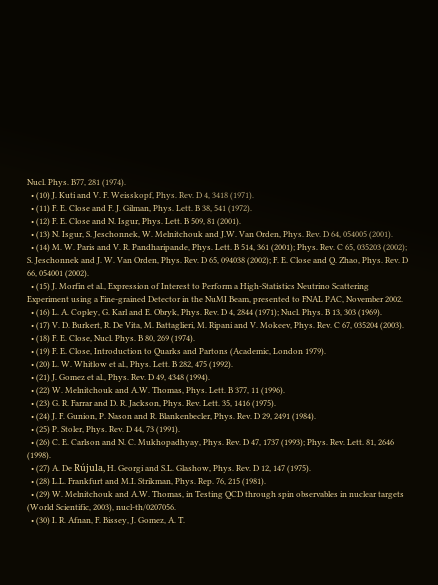Nucl. Phys. B77, 281 (1974).
  • (10) J. Kuti and V. F. Weisskopf, Phys. Rev. D 4, 3418 (1971).
  • (11) F. E. Close and F. J. Gilman, Phys. Lett. B 38, 541 (1972).
  • (12) F. E. Close and N. Isgur, Phys. Lett. B 509, 81 (2001).
  • (13) N. Isgur, S. Jeschonnek, W. Melnitchouk and J.W. Van Orden, Phys. Rev. D 64, 054005 (2001).
  • (14) M. W. Paris and V. R. Pandharipande, Phys. Lett. B 514, 361 (2001); Phys. Rev. C 65, 035203 (2002); S. Jeschonnek and J. W. Van Orden, Phys. Rev. D 65, 094038 (2002); F. E. Close and Q. Zhao, Phys. Rev. D 66, 054001 (2002).
  • (15) J. Morfin et al., Expression of Interest to Perform a High-Statistics Neutrino Scattering Experiment using a Fine-grained Detector in the NuMI Beam, presented to FNAL PAC, November 2002.
  • (16) L. A. Copley, G. Karl and E. Obryk, Phys. Rev. D 4, 2844 (1971); Nucl. Phys. B 13, 303 (1969).
  • (17) V. D. Burkert, R. De Vita, M. Battaglieri, M. Ripani and V. Mokeev, Phys. Rev. C 67, 035204 (2003).
  • (18) F. E. Close, Nucl. Phys. B 80, 269 (1974).
  • (19) F. E. Close, Introduction to Quarks and Partons (Academic, London 1979).
  • (20) L. W. Whitlow et al., Phys. Lett. B 282, 475 (1992).
  • (21) J. Gomez et al., Phys. Rev. D 49, 4348 (1994).
  • (22) W. Melnitchouk and A.W. Thomas, Phys. Lett. B 377, 11 (1996).
  • (23) G. R. Farrar and D. R. Jackson, Phys. Rev. Lett. 35, 1416 (1975).
  • (24) J. F. Gunion, P. Nason and R. Blankenbecler, Phys. Rev. D 29, 2491 (1984).
  • (25) P. Stoler, Phys. Rev. D 44, 73 (1991).
  • (26) C. E. Carlson and N. C. Mukhopadhyay, Phys. Rev. D 47, 1737 (1993); Phys. Rev. Lett. 81, 2646 (1998).
  • (27) A. De Rújula, H. Georgi and S.L. Glashow, Phys. Rev. D 12, 147 (1975).
  • (28) L.L. Frankfurt and M.I. Strikman, Phys. Rep. 76, 215 (1981).
  • (29) W. Melnitchouk and A.W. Thomas, in Testing QCD through spin observables in nuclear targets (World Scientific, 2003), nucl-th/0207056.
  • (30) I. R. Afnan, F. Bissey, J. Gomez, A. T.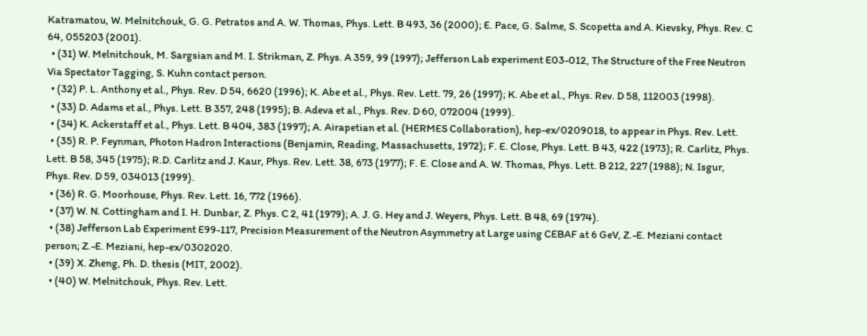Katramatou, W. Melnitchouk, G. G. Petratos and A. W. Thomas, Phys. Lett. B 493, 36 (2000); E. Pace, G. Salme, S. Scopetta and A. Kievsky, Phys. Rev. C 64, 055203 (2001).
  • (31) W. Melnitchouk, M. Sargsian and M. I. Strikman, Z. Phys. A 359, 99 (1997); Jefferson Lab experiment E03-012, The Structure of the Free Neutron Via Spectator Tagging, S. Kuhn contact person.
  • (32) P. L. Anthony et al., Phys. Rev. D 54, 6620 (1996); K. Abe et al., Phys. Rev. Lett. 79, 26 (1997); K. Abe et al., Phys. Rev. D 58, 112003 (1998).
  • (33) D. Adams et al., Phys. Lett. B 357, 248 (1995); B. Adeva et al., Phys. Rev. D 60, 072004 (1999).
  • (34) K. Ackerstaff et al., Phys. Lett. B 404, 383 (1997); A. Airapetian et al. (HERMES Collaboration), hep-ex/0209018, to appear in Phys. Rev. Lett.
  • (35) R. P. Feynman, Photon Hadron Interactions (Benjamin, Reading, Massachusetts, 1972); F. E. Close, Phys. Lett. B 43, 422 (1973); R. Carlitz, Phys. Lett. B 58, 345 (1975); R.D. Carlitz and J. Kaur, Phys. Rev. Lett. 38, 673 (1977); F. E. Close and A. W. Thomas, Phys. Lett. B 212, 227 (1988); N. Isgur, Phys. Rev. D 59, 034013 (1999).
  • (36) R. G. Moorhouse, Phys. Rev. Lett. 16, 772 (1966).
  • (37) W. N. Cottingham and I. H. Dunbar, Z. Phys. C 2, 41 (1979); A. J. G. Hey and J. Weyers, Phys. Lett. B 48, 69 (1974).
  • (38) Jefferson Lab Experiment E99-117, Precision Measurement of the Neutron Asymmetry at Large using CEBAF at 6 GeV, Z.-E. Meziani contact person; Z.-E. Meziani, hep-ex/0302020.
  • (39) X. Zheng, Ph. D. thesis (MIT, 2002).
  • (40) W. Melnitchouk, Phys. Rev. Lett.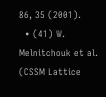86, 35 (2001).
  • (41) W. Melnitchouk et al. (CSSM Lattice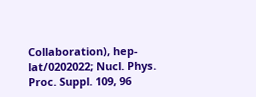Collaboration), hep-lat/0202022; Nucl. Phys. Proc. Suppl. 109, 96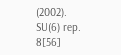(2002).
SU(6) rep. 8[56]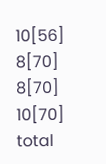10[56] 8[70] 8[70] 10[70] total